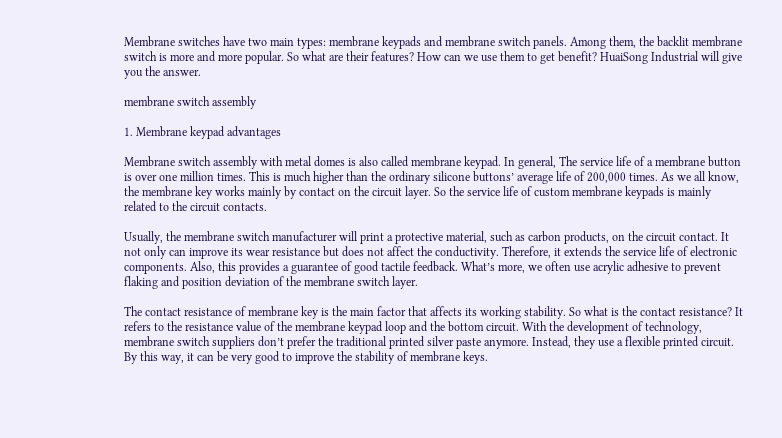Membrane switches have two main types: membrane keypads and membrane switch panels. Among them, the backlit membrane switch is more and more popular. So what are their features? How can we use them to get benefit? HuaiSong Industrial will give you the answer.

membrane switch assembly

1. Membrane keypad advantages

Membrane switch assembly with metal domes is also called membrane keypad. In general, The service life of a membrane button is over one million times. This is much higher than the ordinary silicone buttons’ average life of 200,000 times. As we all know, the membrane key works mainly by contact on the circuit layer. So the service life of custom membrane keypads is mainly related to the circuit contacts.

Usually, the membrane switch manufacturer will print a protective material, such as carbon products, on the circuit contact. It not only can improve its wear resistance but does not affect the conductivity. Therefore, it extends the service life of electronic components. Also, this provides a guarantee of good tactile feedback. What’s more, we often use acrylic adhesive to prevent flaking and position deviation of the membrane switch layer.

The contact resistance of membrane key is the main factor that affects its working stability. So what is the contact resistance? It refers to the resistance value of the membrane keypad loop and the bottom circuit. With the development of technology, membrane switch suppliers don’t prefer the traditional printed silver paste anymore. Instead, they use a flexible printed circuit. By this way, it can be very good to improve the stability of membrane keys.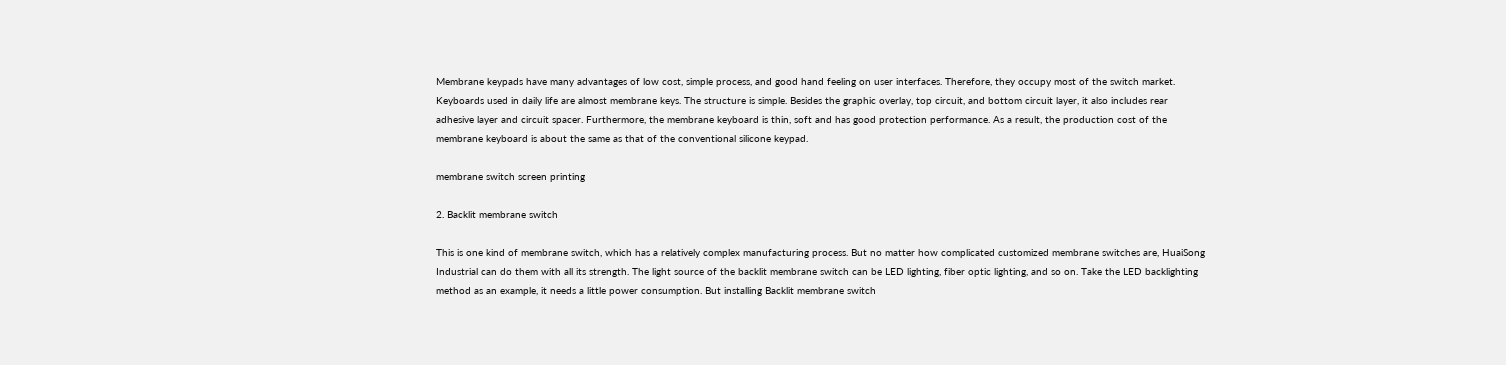Membrane keypads have many advantages of low cost, simple process, and good hand feeling on user interfaces. Therefore, they occupy most of the switch market. Keyboards used in daily life are almost membrane keys. The structure is simple. Besides the graphic overlay, top circuit, and bottom circuit layer, it also includes rear adhesive layer and circuit spacer. Furthermore, the membrane keyboard is thin, soft and has good protection performance. As a result, the production cost of the membrane keyboard is about the same as that of the conventional silicone keypad.

membrane switch screen printing

2. Backlit membrane switch

This is one kind of membrane switch, which has a relatively complex manufacturing process. But no matter how complicated customized membrane switches are, HuaiSong Industrial can do them with all its strength. The light source of the backlit membrane switch can be LED lighting, fiber optic lighting, and so on. Take the LED backlighting method as an example, it needs a little power consumption. But installing Backlit membrane switch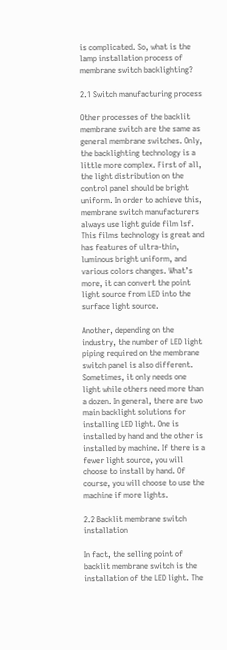is complicated. So, what is the lamp installation process of membrane switch backlighting?

2.1 Switch manufacturing process

Other processes of the backlit membrane switch are the same as general membrane switches. Only, the backlighting technology is a little more complex. First of all, the light distribution on the control panel should be bright uniform. In order to achieve this, membrane switch manufacturers always use light guide film lsf. This films technology is great and has features of ultra-thin, luminous bright uniform, and various colors changes. What’s more, it can convert the point light source from LED into the surface light source.

Another, depending on the industry, the number of LED light piping required on the membrane switch panel is also different. Sometimes, it only needs one light while others need more than a dozen. In general, there are two main backlight solutions for installing LED light. One is installed by hand and the other is installed by machine. If there is a fewer light source, you will choose to install by hand. Of course, you will choose to use the machine if more lights.

2.2 Backlit membrane switch installation

In fact, the selling point of backlit membrane switch is the installation of the LED light. The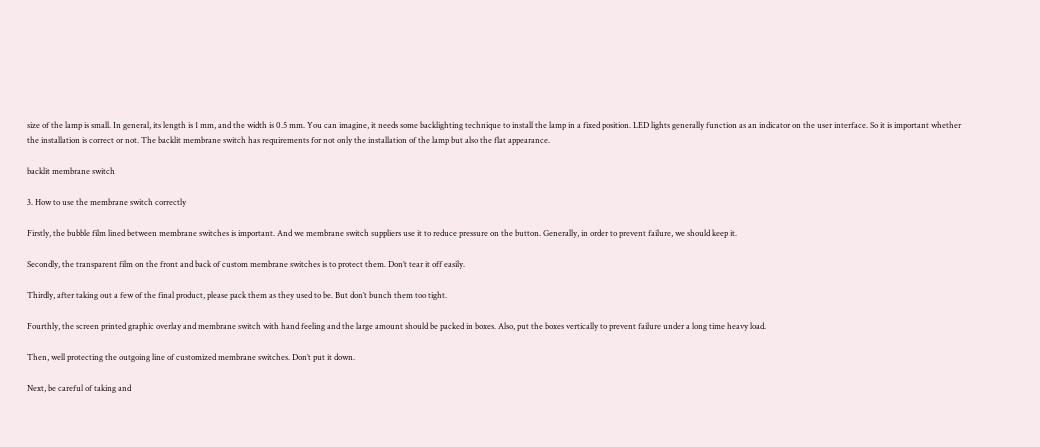size of the lamp is small. In general, its length is 1 mm, and the width is 0.5 mm. You can imagine, it needs some backlighting technique to install the lamp in a fixed position. LED lights generally function as an indicator on the user interface. So it is important whether the installation is correct or not. The backlit membrane switch has requirements for not only the installation of the lamp but also the flat appearance.

backlit membrane switch

3. How to use the membrane switch correctly

Firstly, the bubble film lined between membrane switches is important. And we membrane switch suppliers use it to reduce pressure on the button. Generally, in order to prevent failure, we should keep it.

Secondly, the transparent film on the front and back of custom membrane switches is to protect them. Don’t tear it off easily.

Thirdly, after taking out a few of the final product, please pack them as they used to be. But don’t bunch them too tight.

Fourthly, the screen printed graphic overlay and membrane switch with hand feeling and the large amount should be packed in boxes. Also, put the boxes vertically to prevent failure under a long time heavy load.

Then, well protecting the outgoing line of customized membrane switches. Don’t put it down.

Next, be careful of taking and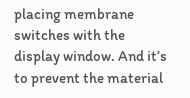placing membrane switches with the display window. And it’s to prevent the material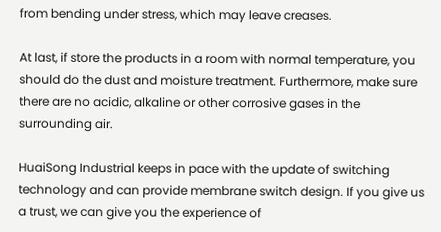from bending under stress, which may leave creases.

At last, if store the products in a room with normal temperature, you should do the dust and moisture treatment. Furthermore, make sure there are no acidic, alkaline or other corrosive gases in the surrounding air.

HuaiSong Industrial keeps in pace with the update of switching technology and can provide membrane switch design. If you give us a trust, we can give you the experience of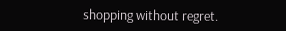shopping without regret.